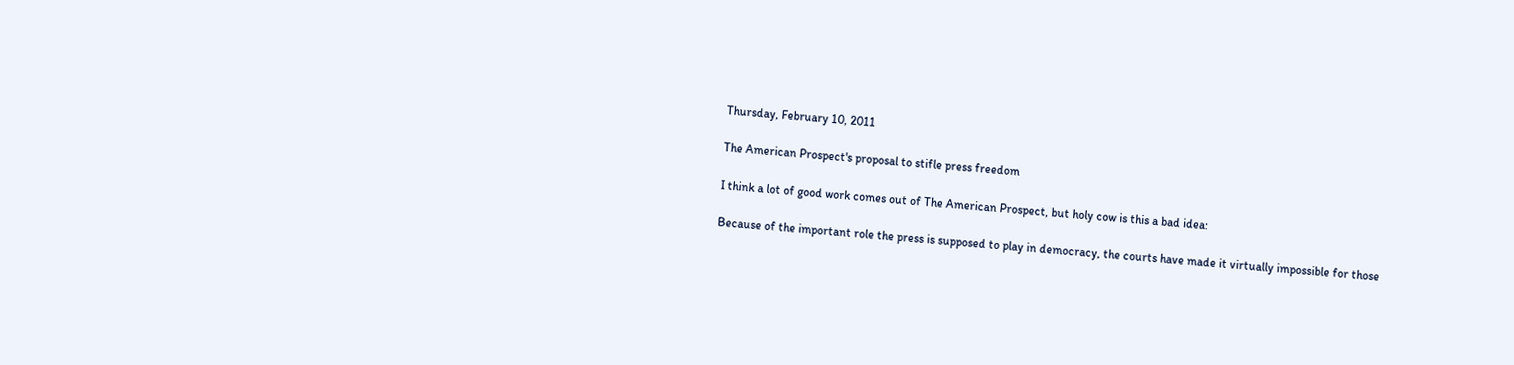Thursday, February 10, 2011

The American Prospect's proposal to stifle press freedom

I think a lot of good work comes out of The American Prospect, but holy cow is this a bad idea:

Because of the important role the press is supposed to play in democracy, the courts have made it virtually impossible for those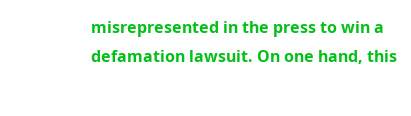misrepresented in the press to win a defamation lawsuit. On one hand, this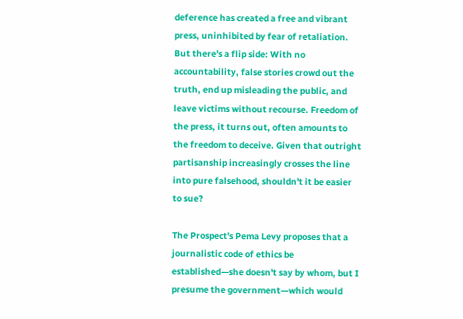deference has created a free and vibrant press, uninhibited by fear of retaliation. But there's a flip side: With no accountability, false stories crowd out the truth, end up misleading the public, and leave victims without recourse. Freedom of the press, it turns out, often amounts to the freedom to deceive. Given that outright partisanship increasingly crosses the line into pure falsehood, shouldn't it be easier to sue?

The Prospect's Pema Levy proposes that a journalistic code of ethics be established—she doesn't say by whom, but I presume the government—which would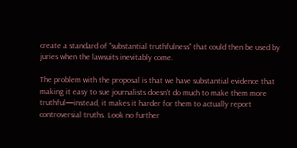create a standard of "substantial truthfulness" that could then be used by juries when the lawsuits inevitably come.

The problem with the proposal is that we have substantial evidence that making it easy to sue journalists doesn't do much to make them more truthful—instead, it makes it harder for them to actually report controversial truths. Look no further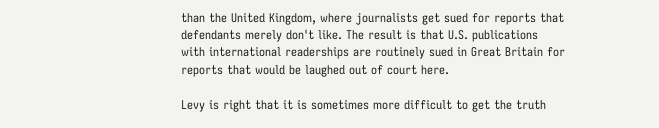than the United Kingdom, where journalists get sued for reports that defendants merely don't like. The result is that U.S. publications with international readerships are routinely sued in Great Britain for reports that would be laughed out of court here.

Levy is right that it is sometimes more difficult to get the truth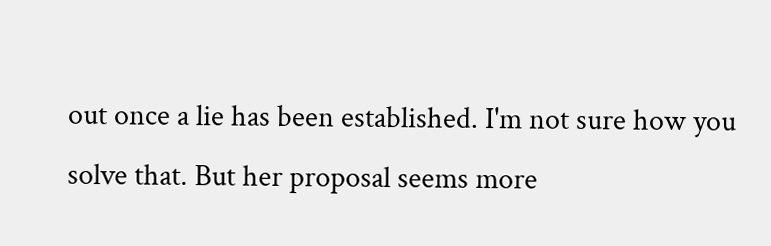out once a lie has been established. I'm not sure how you solve that. But her proposal seems more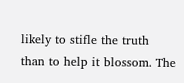likely to stifle the truth than to help it blossom. The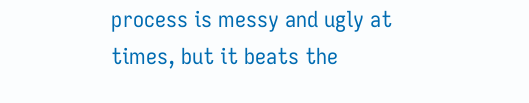process is messy and ugly at times, but it beats the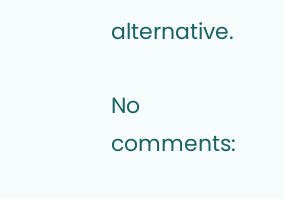alternative.

No comments: